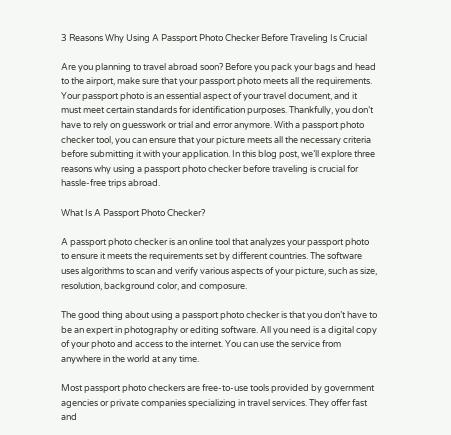3 Reasons Why Using A Passport Photo Checker Before Traveling Is Crucial

Are you planning to travel abroad soon? Before you pack your bags and head to the airport, make sure that your passport photo meets all the requirements. Your passport photo is an essential aspect of your travel document, and it must meet certain standards for identification purposes. Thankfully, you don’t have to rely on guesswork or trial and error anymore. With a passport photo checker tool, you can ensure that your picture meets all the necessary criteria before submitting it with your application. In this blog post, we’ll explore three reasons why using a passport photo checker before traveling is crucial for hassle-free trips abroad.

What Is A Passport Photo Checker?

A passport photo checker is an online tool that analyzes your passport photo to ensure it meets the requirements set by different countries. The software uses algorithms to scan and verify various aspects of your picture, such as size, resolution, background color, and composure.

The good thing about using a passport photo checker is that you don’t have to be an expert in photography or editing software. All you need is a digital copy of your photo and access to the internet. You can use the service from anywhere in the world at any time.

Most passport photo checkers are free-to-use tools provided by government agencies or private companies specializing in travel services. They offer fast and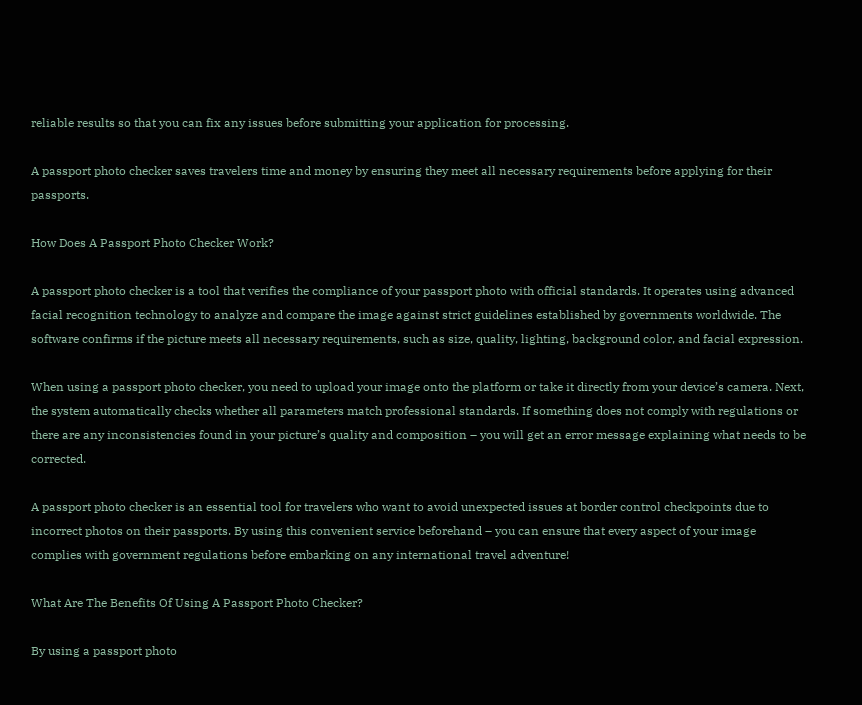reliable results so that you can fix any issues before submitting your application for processing.

A passport photo checker saves travelers time and money by ensuring they meet all necessary requirements before applying for their passports.

How Does A Passport Photo Checker Work?

A passport photo checker is a tool that verifies the compliance of your passport photo with official standards. It operates using advanced facial recognition technology to analyze and compare the image against strict guidelines established by governments worldwide. The software confirms if the picture meets all necessary requirements, such as size, quality, lighting, background color, and facial expression.

When using a passport photo checker, you need to upload your image onto the platform or take it directly from your device’s camera. Next, the system automatically checks whether all parameters match professional standards. If something does not comply with regulations or there are any inconsistencies found in your picture’s quality and composition – you will get an error message explaining what needs to be corrected.

A passport photo checker is an essential tool for travelers who want to avoid unexpected issues at border control checkpoints due to incorrect photos on their passports. By using this convenient service beforehand – you can ensure that every aspect of your image complies with government regulations before embarking on any international travel adventure!

What Are The Benefits Of Using A Passport Photo Checker?

By using a passport photo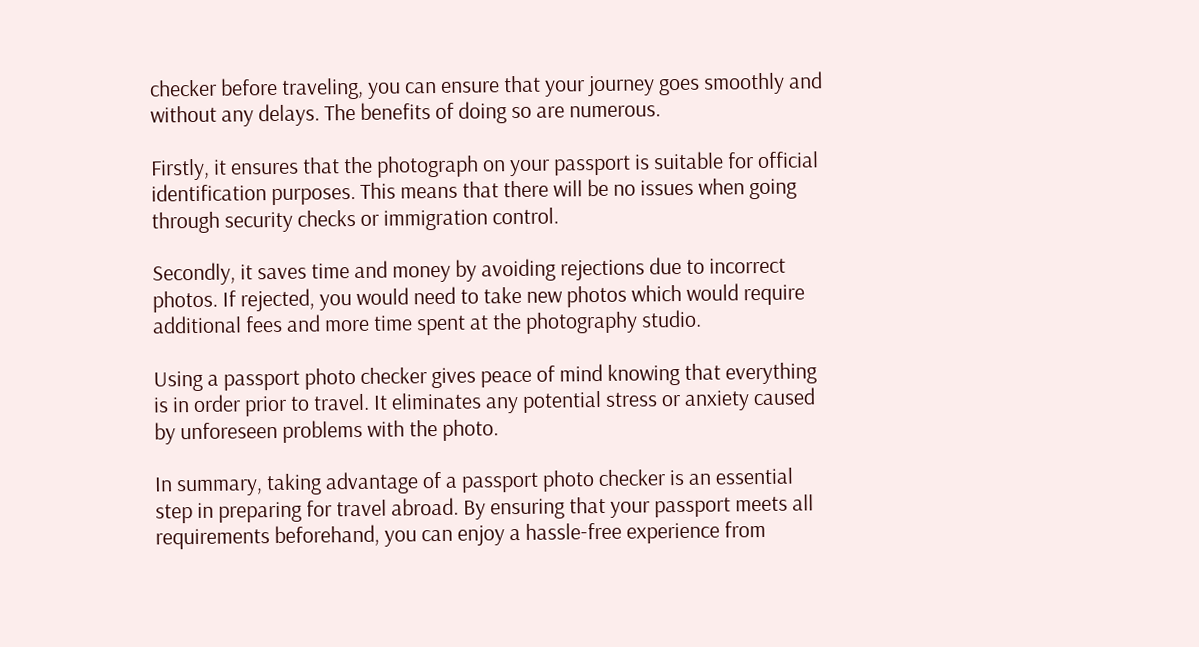checker before traveling, you can ensure that your journey goes smoothly and without any delays. The benefits of doing so are numerous.

Firstly, it ensures that the photograph on your passport is suitable for official identification purposes. This means that there will be no issues when going through security checks or immigration control.

Secondly, it saves time and money by avoiding rejections due to incorrect photos. If rejected, you would need to take new photos which would require additional fees and more time spent at the photography studio.

Using a passport photo checker gives peace of mind knowing that everything is in order prior to travel. It eliminates any potential stress or anxiety caused by unforeseen problems with the photo.

In summary, taking advantage of a passport photo checker is an essential step in preparing for travel abroad. By ensuring that your passport meets all requirements beforehand, you can enjoy a hassle-free experience from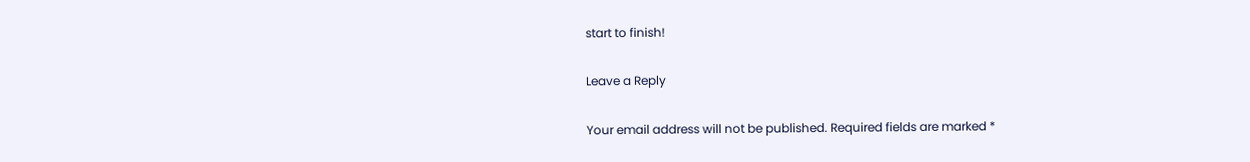start to finish!

Leave a Reply

Your email address will not be published. Required fields are marked *